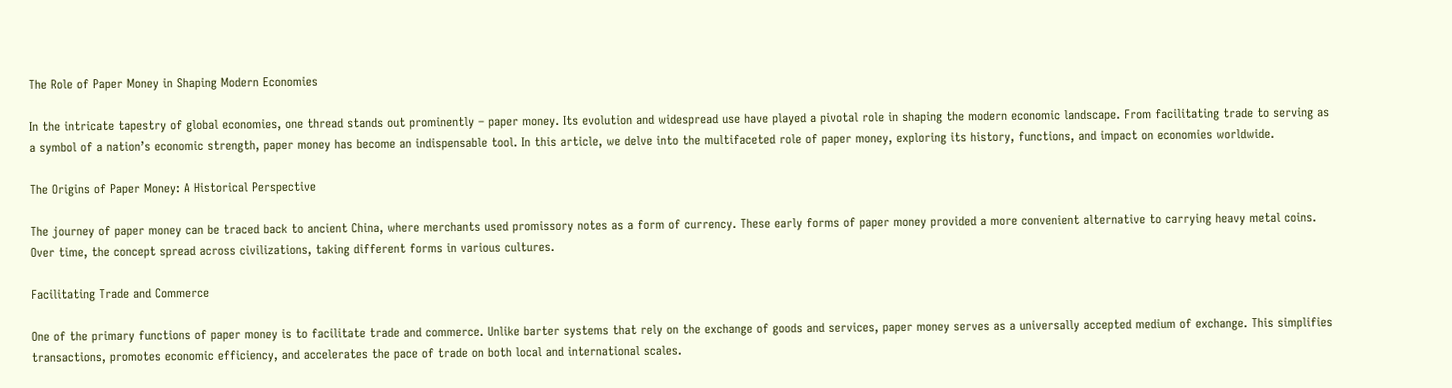The Role of Paper Money in Shaping Modern Economies

In the intricate tapestry of global economies, one thread stands out prominently – paper money. Its evolution and widespread use have played a pivotal role in shaping the modern economic landscape. From facilitating trade to serving as a symbol of a nation’s economic strength, paper money has become an indispensable tool. In this article, we delve into the multifaceted role of paper money, exploring its history, functions, and impact on economies worldwide.

The Origins of Paper Money: A Historical Perspective

The journey of paper money can be traced back to ancient China, where merchants used promissory notes as a form of currency. These early forms of paper money provided a more convenient alternative to carrying heavy metal coins. Over time, the concept spread across civilizations, taking different forms in various cultures.

Facilitating Trade and Commerce

One of the primary functions of paper money is to facilitate trade and commerce. Unlike barter systems that rely on the exchange of goods and services, paper money serves as a universally accepted medium of exchange. This simplifies transactions, promotes economic efficiency, and accelerates the pace of trade on both local and international scales.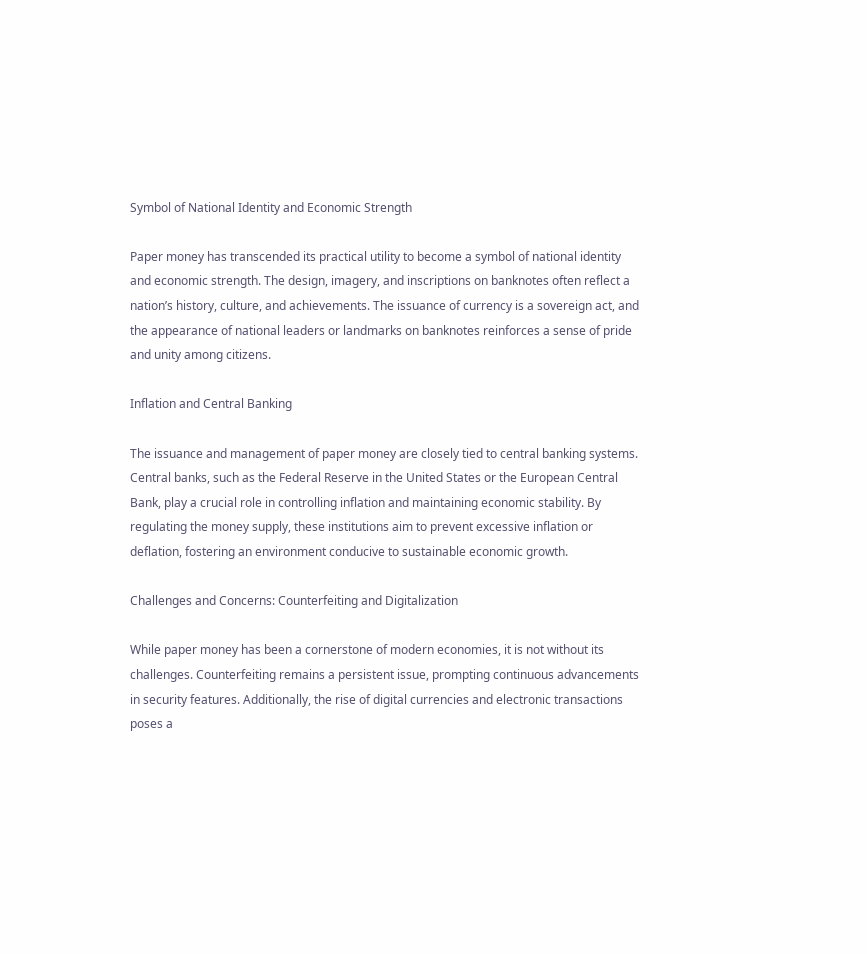Symbol of National Identity and Economic Strength

Paper money has transcended its practical utility to become a symbol of national identity and economic strength. The design, imagery, and inscriptions on banknotes often reflect a nation’s history, culture, and achievements. The issuance of currency is a sovereign act, and the appearance of national leaders or landmarks on banknotes reinforces a sense of pride and unity among citizens.

Inflation and Central Banking

The issuance and management of paper money are closely tied to central banking systems. Central banks, such as the Federal Reserve in the United States or the European Central Bank, play a crucial role in controlling inflation and maintaining economic stability. By regulating the money supply, these institutions aim to prevent excessive inflation or deflation, fostering an environment conducive to sustainable economic growth.

Challenges and Concerns: Counterfeiting and Digitalization

While paper money has been a cornerstone of modern economies, it is not without its challenges. Counterfeiting remains a persistent issue, prompting continuous advancements in security features. Additionally, the rise of digital currencies and electronic transactions poses a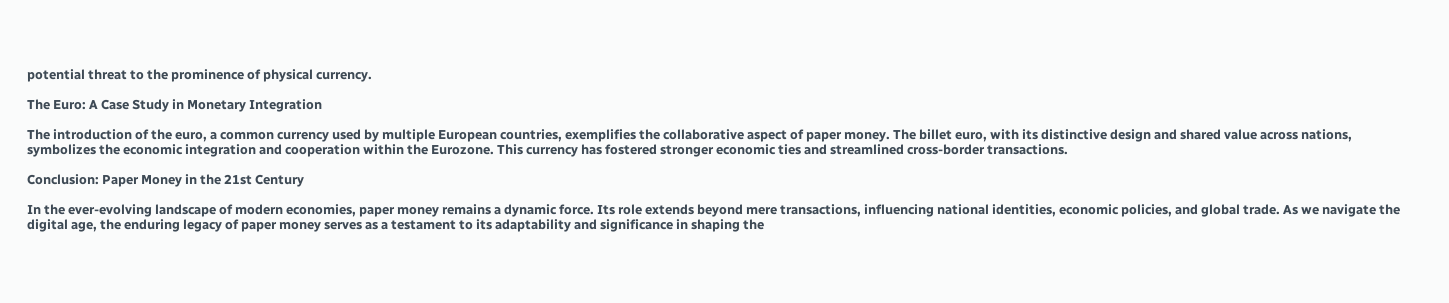potential threat to the prominence of physical currency.

The Euro: A Case Study in Monetary Integration

The introduction of the euro, a common currency used by multiple European countries, exemplifies the collaborative aspect of paper money. The billet euro, with its distinctive design and shared value across nations, symbolizes the economic integration and cooperation within the Eurozone. This currency has fostered stronger economic ties and streamlined cross-border transactions.

Conclusion: Paper Money in the 21st Century

In the ever-evolving landscape of modern economies, paper money remains a dynamic force. Its role extends beyond mere transactions, influencing national identities, economic policies, and global trade. As we navigate the digital age, the enduring legacy of paper money serves as a testament to its adaptability and significance in shaping the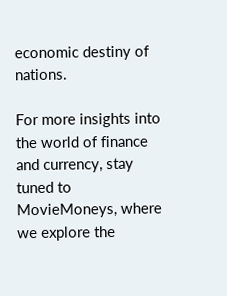economic destiny of nations.

For more insights into the world of finance and currency, stay tuned to MovieMoneys, where we explore the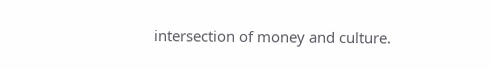intersection of money and culture.